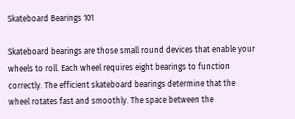Skateboard Bearings 101

Skateboard bearings are those small round devices that enable your wheels to roll. Each wheel requires eight bearings to function correctly. The efficient skateboard bearings determine that the wheel rotates fast and smoothly. The space between the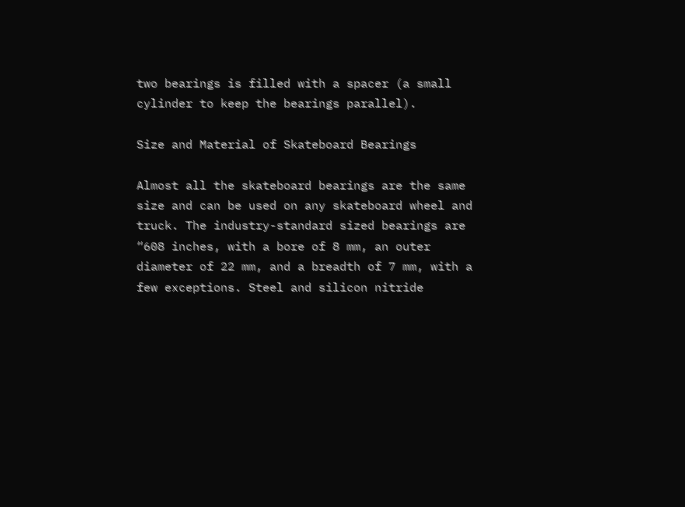two bearings is filled with a spacer (a small cylinder to keep the bearings parallel).

Size and Material of Skateboard Bearings

Almost all the skateboard bearings are the same size and can be used on any skateboard wheel and truck. The industry-standard sized bearings are “608 inches, with a bore of 8 mm, an outer diameter of 22 mm, and a breadth of 7 mm, with a few exceptions. Steel and silicon nitride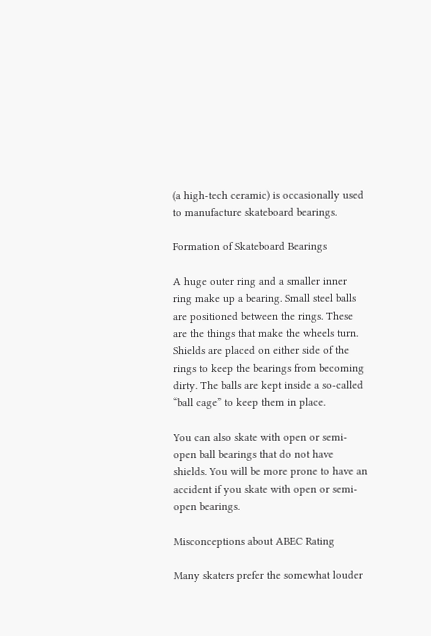(a high-tech ceramic) is occasionally used to manufacture skateboard bearings.

Formation of Skateboard Bearings

A huge outer ring and a smaller inner ring make up a bearing. Small steel balls are positioned between the rings. These are the things that make the wheels turn. Shields are placed on either side of the rings to keep the bearings from becoming dirty. The balls are kept inside a so-called “ball cage” to keep them in place.

You can also skate with open or semi-open ball bearings that do not have shields. You will be more prone to have an accident if you skate with open or semi-open bearings.

Misconceptions about ABEC Rating

Many skaters prefer the somewhat louder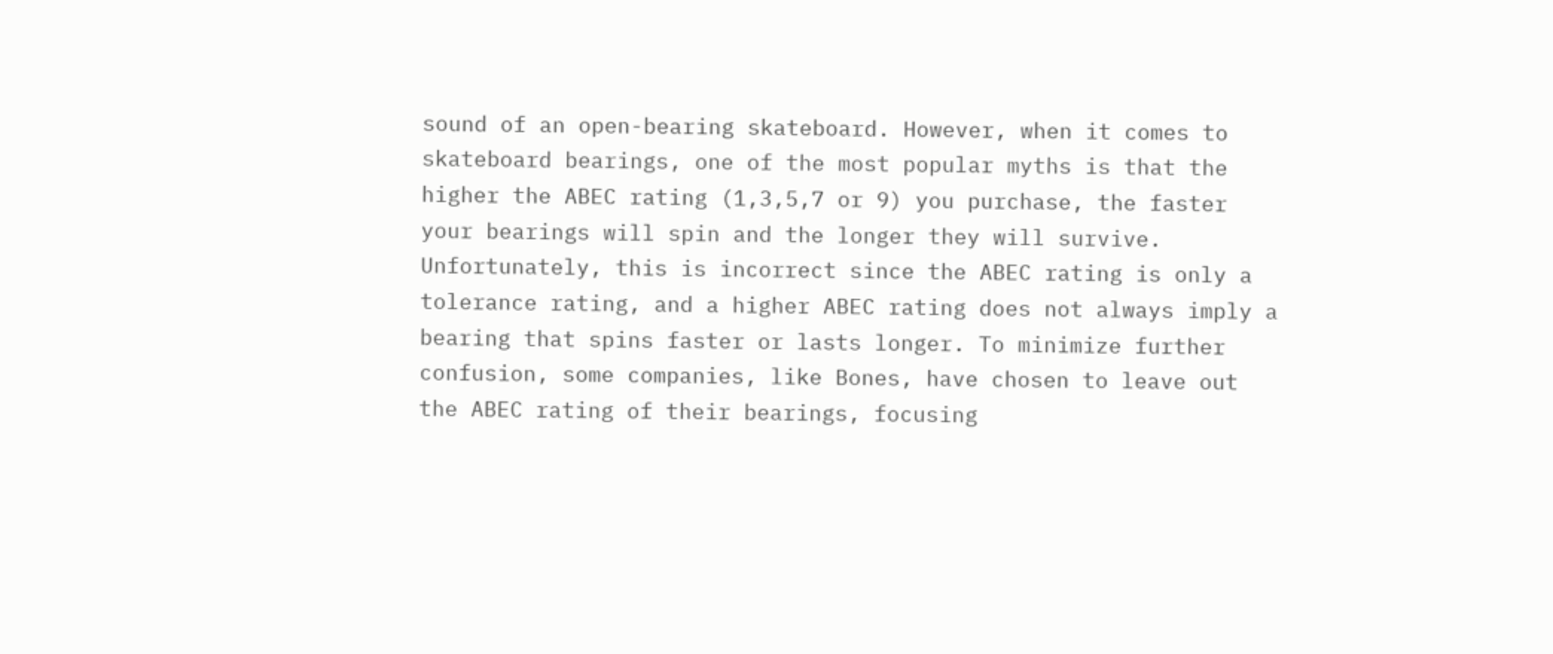sound of an open-bearing skateboard. However, when it comes to skateboard bearings, one of the most popular myths is that the higher the ABEC rating (1,3,5,7 or 9) you purchase, the faster your bearings will spin and the longer they will survive. Unfortunately, this is incorrect since the ABEC rating is only a tolerance rating, and a higher ABEC rating does not always imply a bearing that spins faster or lasts longer. To minimize further confusion, some companies, like Bones, have chosen to leave out the ABEC rating of their bearings, focusing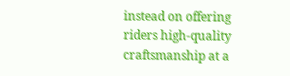instead on offering riders high-quality craftsmanship at a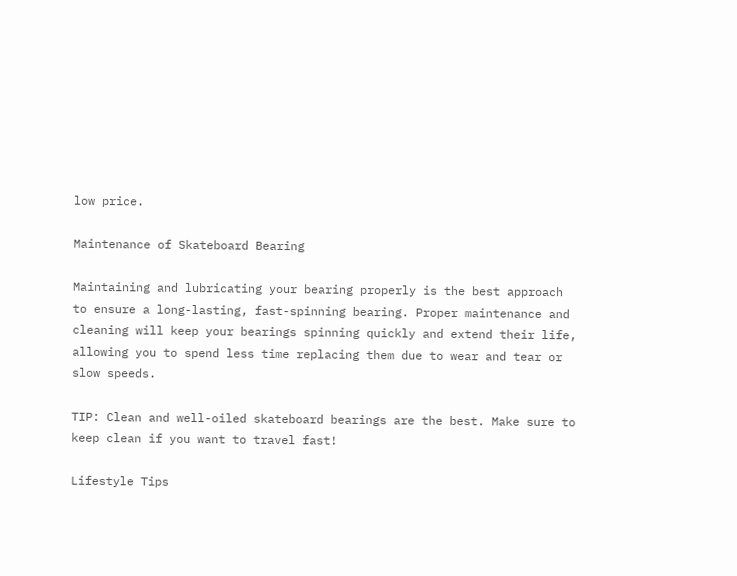low price.

Maintenance of Skateboard Bearing

Maintaining and lubricating your bearing properly is the best approach to ensure a long-lasting, fast-spinning bearing. Proper maintenance and cleaning will keep your bearings spinning quickly and extend their life, allowing you to spend less time replacing them due to wear and tear or slow speeds.

TIP: Clean and well-oiled skateboard bearings are the best. Make sure to keep clean if you want to travel fast!

Lifestyle Tips